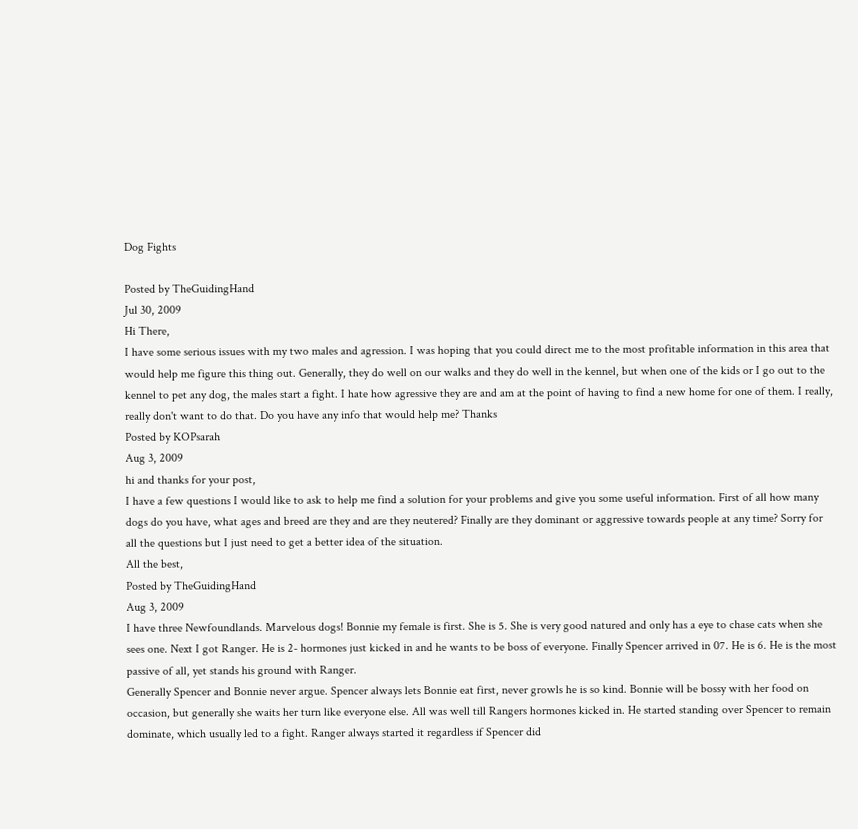Dog Fights

Posted by TheGuidingHand
Jul 30, 2009
Hi There,
I have some serious issues with my two males and agression. I was hoping that you could direct me to the most profitable information in this area that would help me figure this thing out. Generally, they do well on our walks and they do well in the kennel, but when one of the kids or I go out to the kennel to pet any dog, the males start a fight. I hate how agressive they are and am at the point of having to find a new home for one of them. I really, really don't want to do that. Do you have any info that would help me? Thanks
Posted by KOPsarah
Aug 3, 2009
hi and thanks for your post,
I have a few questions I would like to ask to help me find a solution for your problems and give you some useful information. First of all how many dogs do you have, what ages and breed are they and are they neutered? Finally are they dominant or aggressive towards people at any time? Sorry for all the questions but I just need to get a better idea of the situation.
All the best,
Posted by TheGuidingHand
Aug 3, 2009
I have three Newfoundlands. Marvelous dogs! Bonnie my female is first. She is 5. She is very good natured and only has a eye to chase cats when she sees one. Next I got Ranger. He is 2- hormones just kicked in and he wants to be boss of everyone. Finally Spencer arrived in 07. He is 6. He is the most passive of all, yet stands his ground with Ranger.
Generally Spencer and Bonnie never argue. Spencer always lets Bonnie eat first, never growls he is so kind. Bonnie will be bossy with her food on occasion, but generally she waits her turn like everyone else. All was well till Rangers hormones kicked in. He started standing over Spencer to remain dominate, which usually led to a fight. Ranger always started it regardless if Spencer did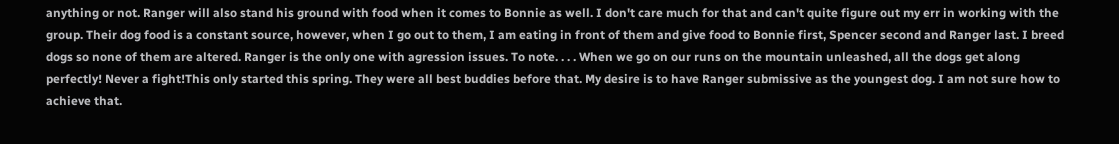anything or not. Ranger will also stand his ground with food when it comes to Bonnie as well. I don't care much for that and can't quite figure out my err in working with the group. Their dog food is a constant source, however, when I go out to them, I am eating in front of them and give food to Bonnie first, Spencer second and Ranger last. I breed dogs so none of them are altered. Ranger is the only one with agression issues. To note. . . . When we go on our runs on the mountain unleashed, all the dogs get along perfectly! Never a fight!This only started this spring. They were all best buddies before that. My desire is to have Ranger submissive as the youngest dog. I am not sure how to achieve that.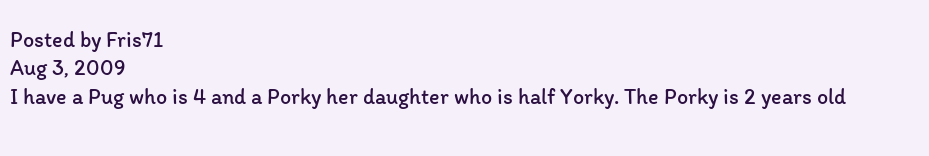Posted by Fris71
Aug 3, 2009
I have a Pug who is 4 and a Porky her daughter who is half Yorky. The Porky is 2 years old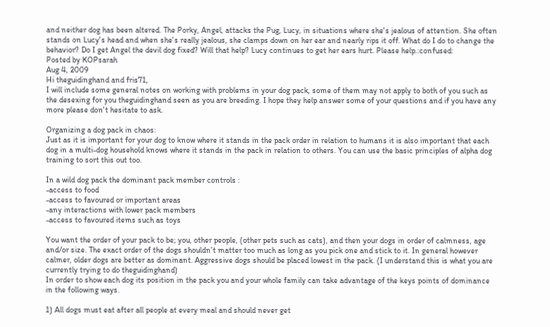and neither dog has been altered. The Porky, Angel, attacks the Pug, Lucy, in situations where she's jealous of attention. She often stands on Lucy's head and when she's really jealous, she clamps down on her ear and nearly rips it off. What do I do to change the behavior? Do I get Angel the devil dog fixed? Will that help? Lucy continues to get her ears hurt. Please help.:confused:
Posted by KOPsarah
Aug 4, 2009
Hi theguidinghand and fris71,
I will include some general notes on working with problems in your dog pack, some of them may not apply to both of you such as the desexing for you theguidinghand seen as you are breeding. I hope they help answer some of your questions and if you have any more please don't hesitate to ask.

Organizing a dog pack in chaos:
Just as it is important for your dog to know where it stands in the pack order in relation to humans it is also important that each dog in a multi-dog household knows where it stands in the pack in relation to others. You can use the basic principles of alpha dog training to sort this out too.

In a wild dog pack the dominant pack member controls :
-access to food
-access to favoured or important areas
-any interactions with lower pack members
-access to favoured items such as toys

You want the order of your pack to be; you, other people, (other pets such as cats), and then your dogs in order of calmness, age and/or size. The exact order of the dogs shouldn’t matter too much as long as you pick one and stick to it. In general however calmer, older dogs are better as dominant. Aggressive dogs should be placed lowest in the pack. (I understand this is what you are currently trying to do theguidinghand)
In order to show each dog its position in the pack you and your whole family can take advantage of the keys points of dominance in the following ways.

1) All dogs must eat after all people at every meal and should never get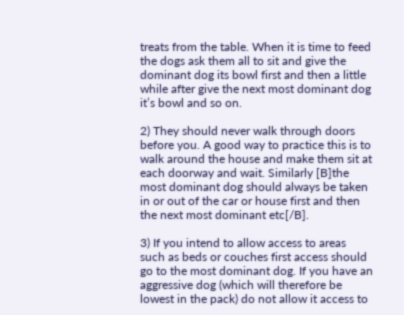treats from the table. When it is time to feed the dogs ask them all to sit and give the dominant dog its bowl first and then a little while after give the next most dominant dog it’s bowl and so on.

2) They should never walk through doors before you. A good way to practice this is to walk around the house and make them sit at each doorway and wait. Similarly [B]the most dominant dog should always be taken in or out of the car or house first and then the next most dominant etc[/B].

3) If you intend to allow access to areas such as beds or couches first access should go to the most dominant dog. If you have an aggressive dog (which will therefore be lowest in the pack) do not allow it access to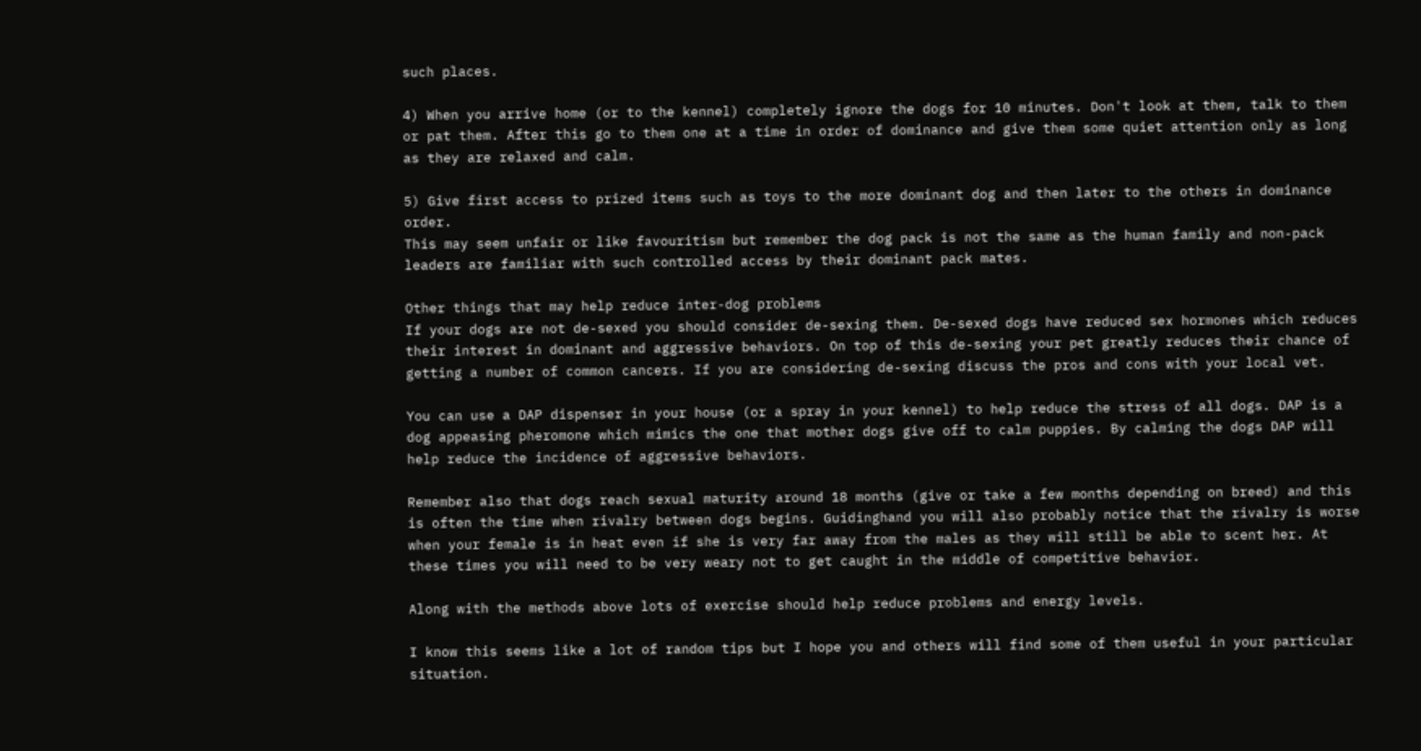such places.

4) When you arrive home (or to the kennel) completely ignore the dogs for 10 minutes. Don't look at them, talk to them or pat them. After this go to them one at a time in order of dominance and give them some quiet attention only as long as they are relaxed and calm.

5) Give first access to prized items such as toys to the more dominant dog and then later to the others in dominance order.
This may seem unfair or like favouritism but remember the dog pack is not the same as the human family and non-pack leaders are familiar with such controlled access by their dominant pack mates.

Other things that may help reduce inter-dog problems
If your dogs are not de-sexed you should consider de-sexing them. De-sexed dogs have reduced sex hormones which reduces their interest in dominant and aggressive behaviors. On top of this de-sexing your pet greatly reduces their chance of getting a number of common cancers. If you are considering de-sexing discuss the pros and cons with your local vet.

You can use a DAP dispenser in your house (or a spray in your kennel) to help reduce the stress of all dogs. DAP is a dog appeasing pheromone which mimics the one that mother dogs give off to calm puppies. By calming the dogs DAP will help reduce the incidence of aggressive behaviors.

Remember also that dogs reach sexual maturity around 18 months (give or take a few months depending on breed) and this is often the time when rivalry between dogs begins. Guidinghand you will also probably notice that the rivalry is worse when your female is in heat even if she is very far away from the males as they will still be able to scent her. At these times you will need to be very weary not to get caught in the middle of competitive behavior.

Along with the methods above lots of exercise should help reduce problems and energy levels.

I know this seems like a lot of random tips but I hope you and others will find some of them useful in your particular situation.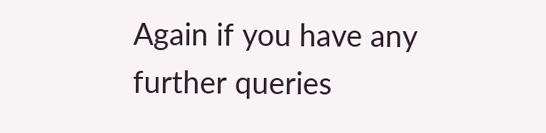Again if you have any further queries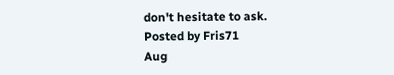don't hesitate to ask.
Posted by Fris71
Aug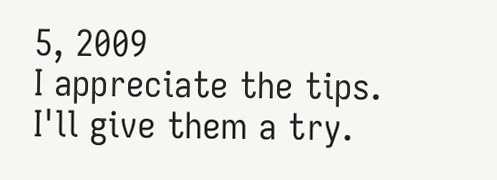5, 2009
I appreciate the tips. I'll give them a try.